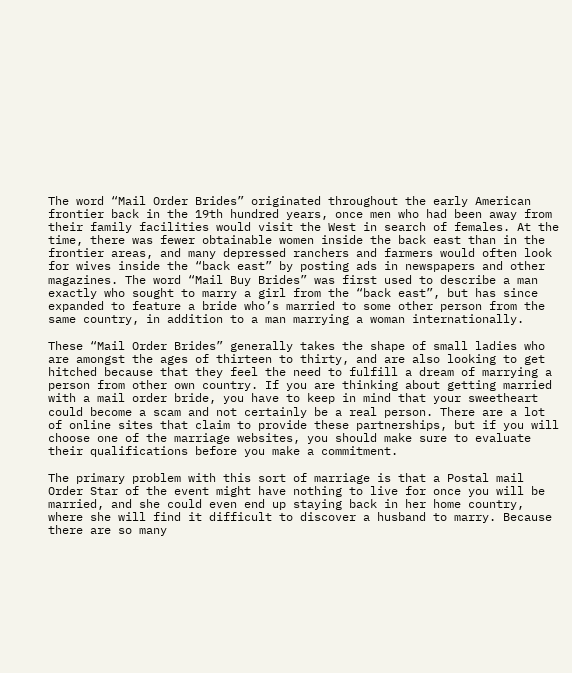The word “Mail Order Brides” originated throughout the early American frontier back in the 19th hundred years, once men who had been away from their family facilities would visit the West in search of females. At the time, there was fewer obtainable women inside the back east than in the frontier areas, and many depressed ranchers and farmers would often look for wives inside the “back east” by posting ads in newspapers and other magazines. The word “Mail Buy Brides” was first used to describe a man exactly who sought to marry a girl from the “back east”, but has since expanded to feature a bride who’s married to some other person from the same country, in addition to a man marrying a woman internationally.

These “Mail Order Brides” generally takes the shape of small ladies who are amongst the ages of thirteen to thirty, and are also looking to get hitched because that they feel the need to fulfill a dream of marrying a person from other own country. If you are thinking about getting married with a mail order bride, you have to keep in mind that your sweetheart could become a scam and not certainly be a real person. There are a lot of online sites that claim to provide these partnerships, but if you will choose one of the marriage websites, you should make sure to evaluate their qualifications before you make a commitment.

The primary problem with this sort of marriage is that a Postal mail Order Star of the event might have nothing to live for once you will be married, and she could even end up staying back in her home country, where she will find it difficult to discover a husband to marry. Because there are so many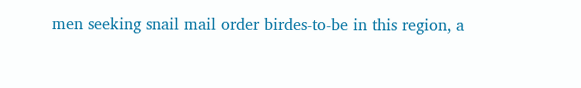men seeking snail mail order birdes-to-be in this region, a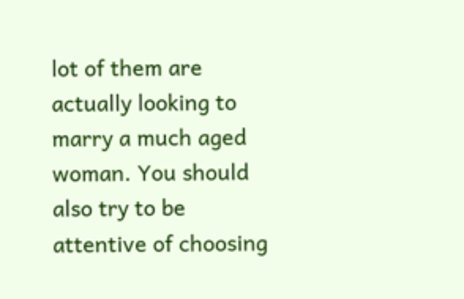lot of them are actually looking to marry a much aged woman. You should also try to be attentive of choosing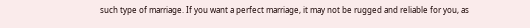such type of marriage. If you want a perfect marriage, it may not be rugged and reliable for you, as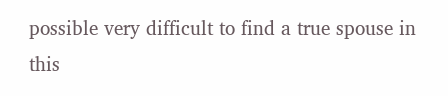possible very difficult to find a true spouse in this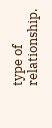type of relationship.